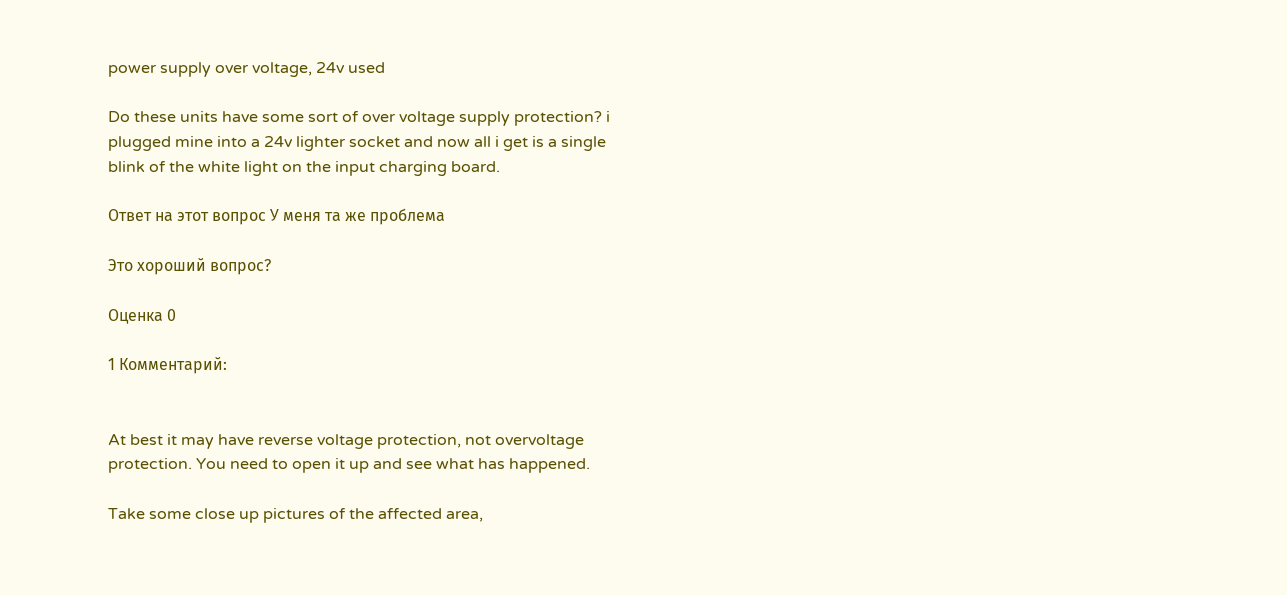power supply over voltage, 24v used

Do these units have some sort of over voltage supply protection? i plugged mine into a 24v lighter socket and now all i get is a single blink of the white light on the input charging board.

Ответ на этот вопрос У меня та же проблема

Это хороший вопрос?

Оценка 0

1 Комментарий:


At best it may have reverse voltage protection, not overvoltage protection. You need to open it up and see what has happened.

Take some close up pictures of the affected area,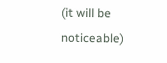(it will be noticeable)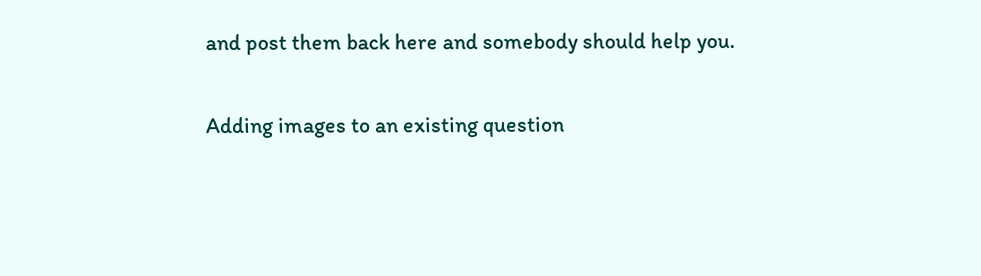and post them back here and somebody should help you.

Adding images to an existing question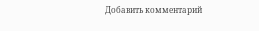Добавить комментарий